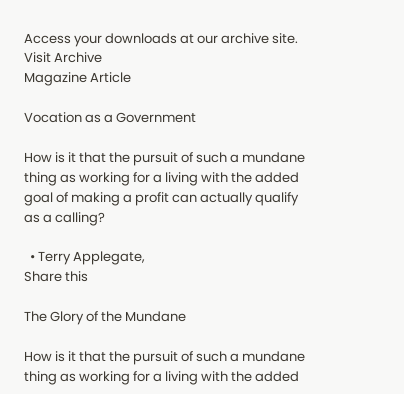Access your downloads at our archive site. Visit Archive
Magazine Article

Vocation as a Government

How is it that the pursuit of such a mundane thing as working for a living with the added goal of making a profit can actually qualify as a calling?

  • Terry Applegate,
Share this

The Glory of the Mundane

How is it that the pursuit of such a mundane thing as working for a living with the added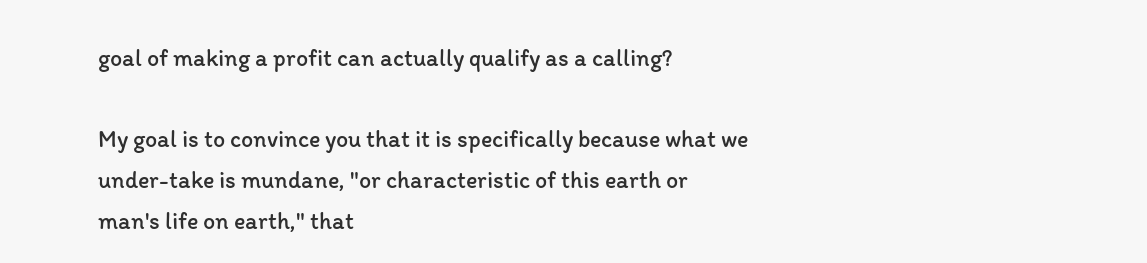goal of making a profit can actually qualify as a calling?

My goal is to convince you that it is specifically because what we under-take is mundane, "or characteristic of this earth or man's life on earth," that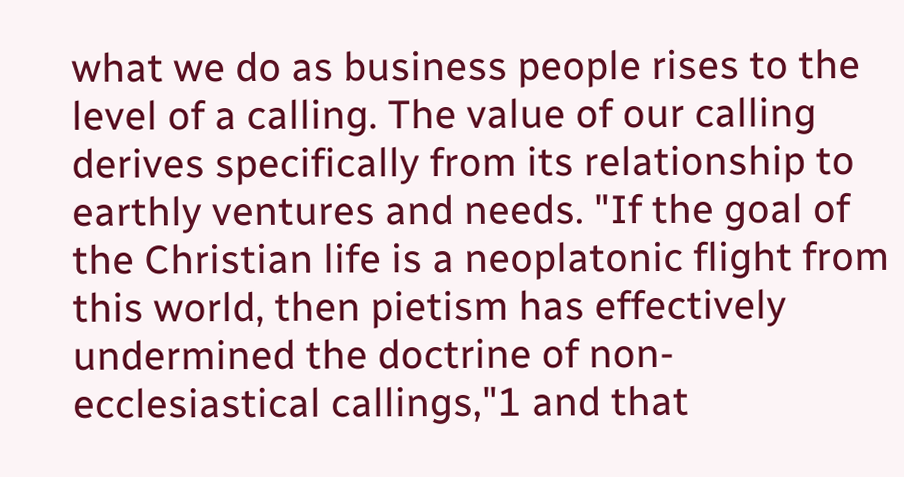what we do as business people rises to the level of a calling. The value of our calling derives specifically from its relationship to earthly ventures and needs. "If the goal of the Christian life is a neoplatonic flight from this world, then pietism has effectively undermined the doctrine of non-ecclesiastical callings,"1 and that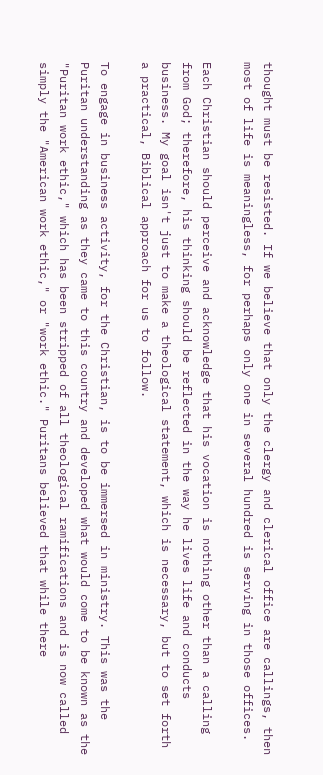thought must be resisted. If we believe that only the clergy and clerical office are callings, then most of life is meaningless, for perhaps only one in several hundred is serving in those offices.

Each Christian should perceive and acknowledge that his vocation is nothing other than a calling from God; therefore, his thinking should be reflected in the way he lives life and conducts business. My goal isn't just to make a theological statement, which is necessary, but to set forth a practical, Biblical approach for us to follow.

To engage in business activity, for the Christian, is to be immersed in ministry. This was the Puritan understanding as they came to this country and developed what would come to be known as the "Puritan work ethic," which has been stripped of all theological ramifications and is now called simply the "American work ethic," or "work ethic." Puritans believed that while there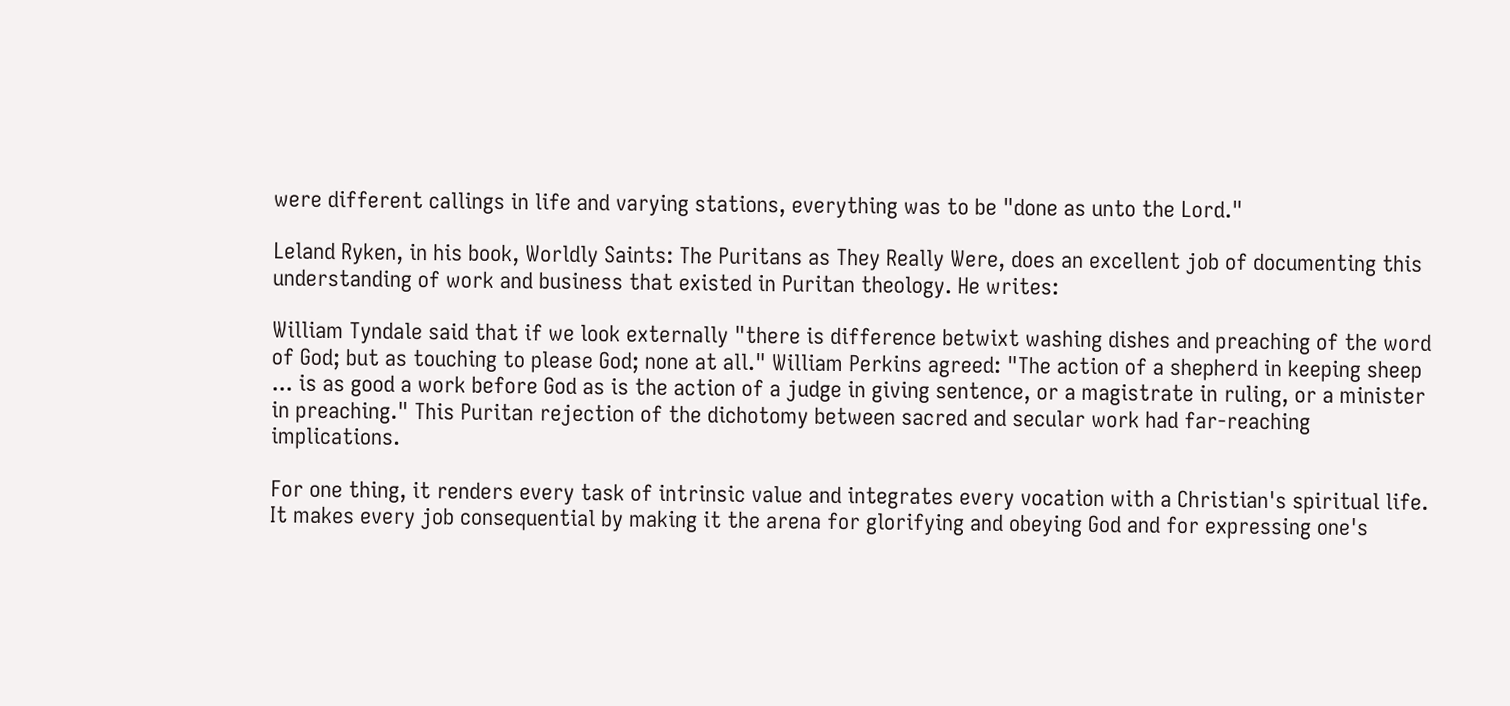were different callings in life and varying stations, everything was to be "done as unto the Lord."

Leland Ryken, in his book, Worldly Saints: The Puritans as They Really Were, does an excellent job of documenting this understanding of work and business that existed in Puritan theology. He writes:

William Tyndale said that if we look externally "there is difference betwixt washing dishes and preaching of the word of God; but as touching to please God; none at all." William Perkins agreed: "The action of a shepherd in keeping sheep ... is as good a work before God as is the action of a judge in giving sentence, or a magistrate in ruling, or a minister in preaching." This Puritan rejection of the dichotomy between sacred and secular work had far-reaching implications.

For one thing, it renders every task of intrinsic value and integrates every vocation with a Christian's spiritual life. It makes every job consequential by making it the arena for glorifying and obeying God and for expressing one's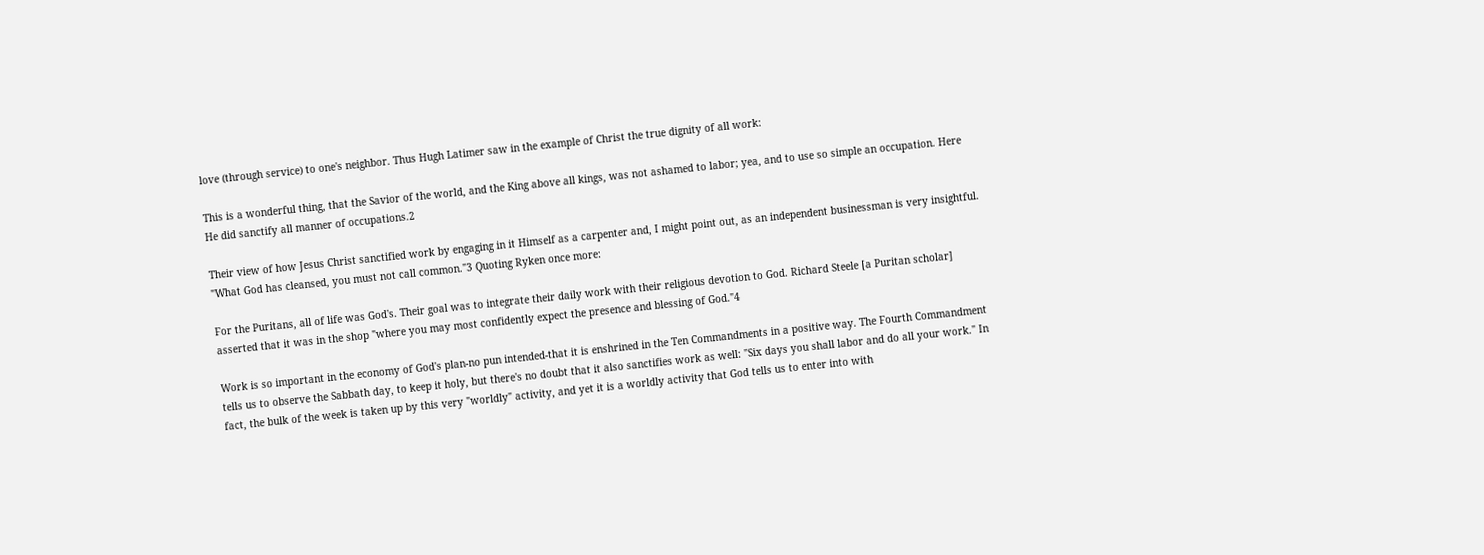love (through service) to one's neighbor. Thus Hugh Latimer saw in the example of Christ the true dignity of all work:

This is a wonderful thing, that the Savior of the world, and the King above all kings, was not ashamed to labor; yea, and to use so simple an occupation. Here He did sanctify all manner of occupations.2

Their view of how Jesus Christ sanctified work by engaging in it Himself as a carpenter and, I might point out, as an independent businessman is very insightful. "What God has cleansed, you must not call common."3 Quoting Ryken once more:

For the Puritans, all of life was God's. Their goal was to integrate their daily work with their religious devotion to God. Richard Steele [a Puritan scholar] asserted that it was in the shop "where you may most confidently expect the presence and blessing of God."4

Work is so important in the economy of God's plan-no pun intended-that it is enshrined in the Ten Commandments in a positive way. The Fourth Commandment tells us to observe the Sabbath day, to keep it holy, but there's no doubt that it also sanctifies work as well: "Six days you shall labor and do all your work." In fact, the bulk of the week is taken up by this very "worldly" activity, and yet it is a worldly activity that God tells us to enter into with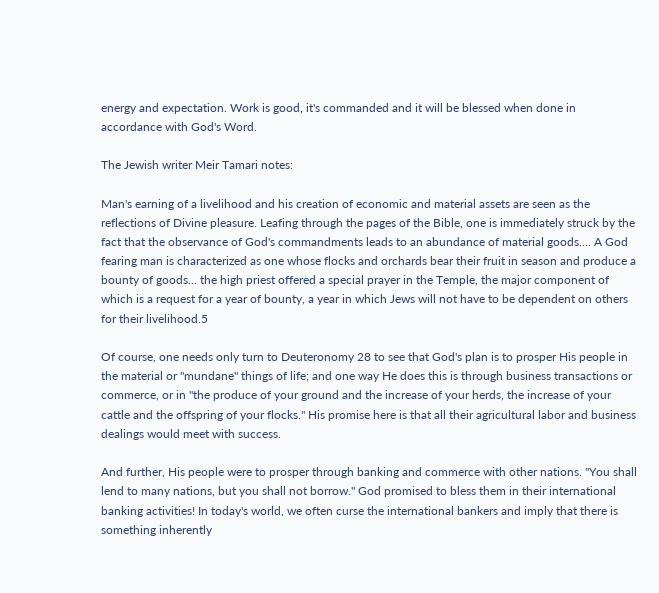energy and expectation. Work is good, it's commanded and it will be blessed when done in accordance with God's Word.

The Jewish writer Meir Tamari notes:

Man's earning of a livelihood and his creation of economic and material assets are seen as the reflections of Divine pleasure. Leafing through the pages of the Bible, one is immediately struck by the fact that the observance of God's commandments leads to an abundance of material goods.... A God fearing man is characterized as one whose flocks and orchards bear their fruit in season and produce a bounty of goods... the high priest offered a special prayer in the Temple, the major component of which is a request for a year of bounty, a year in which Jews will not have to be dependent on others for their livelihood.5

Of course, one needs only turn to Deuteronomy 28 to see that God's plan is to prosper His people in the material or "mundane" things of life; and one way He does this is through business transactions or commerce, or in "the produce of your ground and the increase of your herds, the increase of your cattle and the offspring of your flocks." His promise here is that all their agricultural labor and business dealings would meet with success.

And further, His people were to prosper through banking and commerce with other nations. "You shall lend to many nations, but you shall not borrow." God promised to bless them in their international banking activities! In today's world, we often curse the international bankers and imply that there is something inherently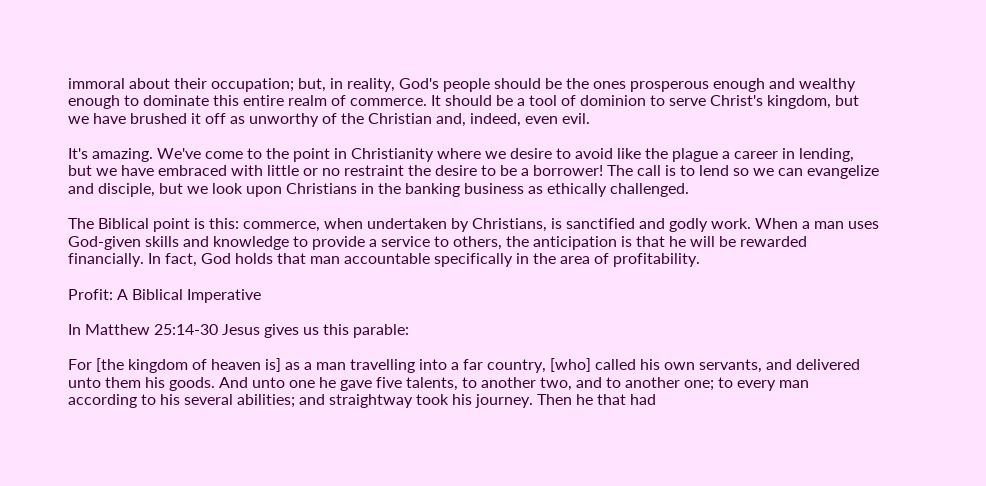immoral about their occupation; but, in reality, God's people should be the ones prosperous enough and wealthy enough to dominate this entire realm of commerce. It should be a tool of dominion to serve Christ's kingdom, but we have brushed it off as unworthy of the Christian and, indeed, even evil.

It's amazing. We've come to the point in Christianity where we desire to avoid like the plague a career in lending, but we have embraced with little or no restraint the desire to be a borrower! The call is to lend so we can evangelize and disciple, but we look upon Christians in the banking business as ethically challenged.

The Biblical point is this: commerce, when undertaken by Christians, is sanctified and godly work. When a man uses God-given skills and knowledge to provide a service to others, the anticipation is that he will be rewarded financially. In fact, God holds that man accountable specifically in the area of profitability.

Profit: A Biblical Imperative

In Matthew 25:14-30 Jesus gives us this parable:

For [the kingdom of heaven is] as a man travelling into a far country, [who] called his own servants, and delivered unto them his goods. And unto one he gave five talents, to another two, and to another one; to every man according to his several abilities; and straightway took his journey. Then he that had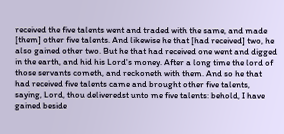received the five talents went and traded with the same, and made [them] other five talents. And likewise he that [had received] two, he also gained other two. But he that had received one went and digged in the earth, and hid his Lord's money. After a long time the lord of those servants cometh, and reckoneth with them. And so he that had received five talents came and brought other five talents, saying, Lord, thou deliveredst unto me five talents: behold, I have gained beside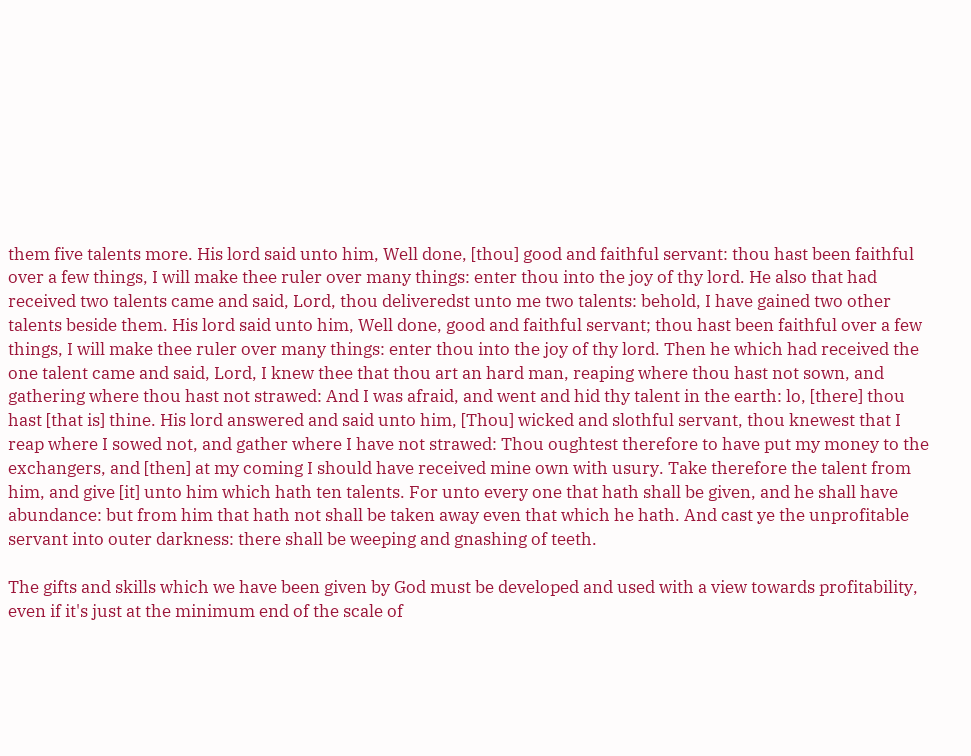them five talents more. His lord said unto him, Well done, [thou] good and faithful servant: thou hast been faithful over a few things, I will make thee ruler over many things: enter thou into the joy of thy lord. He also that had received two talents came and said, Lord, thou deliveredst unto me two talents: behold, I have gained two other talents beside them. His lord said unto him, Well done, good and faithful servant; thou hast been faithful over a few things, I will make thee ruler over many things: enter thou into the joy of thy lord. Then he which had received the one talent came and said, Lord, I knew thee that thou art an hard man, reaping where thou hast not sown, and gathering where thou hast not strawed: And I was afraid, and went and hid thy talent in the earth: lo, [there] thou hast [that is] thine. His lord answered and said unto him, [Thou] wicked and slothful servant, thou knewest that I reap where I sowed not, and gather where I have not strawed: Thou oughtest therefore to have put my money to the exchangers, and [then] at my coming I should have received mine own with usury. Take therefore the talent from him, and give [it] unto him which hath ten talents. For unto every one that hath shall be given, and he shall have abundance: but from him that hath not shall be taken away even that which he hath. And cast ye the unprofitable servant into outer darkness: there shall be weeping and gnashing of teeth.

The gifts and skills which we have been given by God must be developed and used with a view towards profitability, even if it's just at the minimum end of the scale of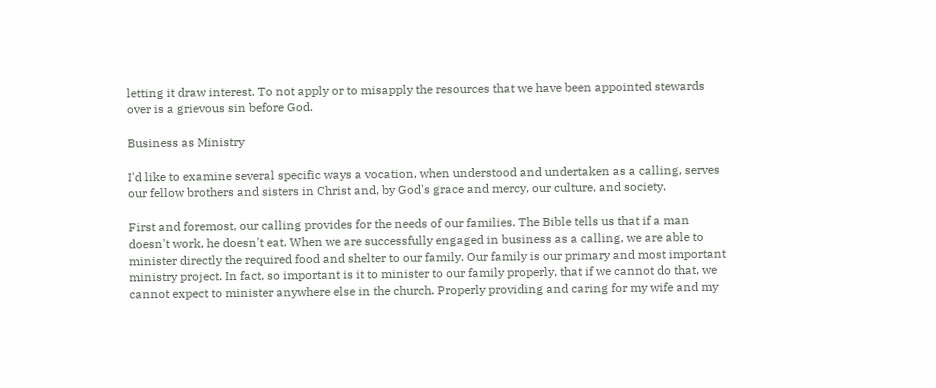letting it draw interest. To not apply or to misapply the resources that we have been appointed stewards over is a grievous sin before God.

Business as Ministry

I'd like to examine several specific ways a vocation, when understood and undertaken as a calling, serves our fellow brothers and sisters in Christ and, by God's grace and mercy, our culture, and society.

First and foremost, our calling provides for the needs of our families. The Bible tells us that if a man doesn't work, he doesn't eat. When we are successfully engaged in business as a calling, we are able to minister directly the required food and shelter to our family. Our family is our primary and most important ministry project. In fact, so important is it to minister to our family properly, that if we cannot do that, we cannot expect to minister anywhere else in the church. Properly providing and caring for my wife and my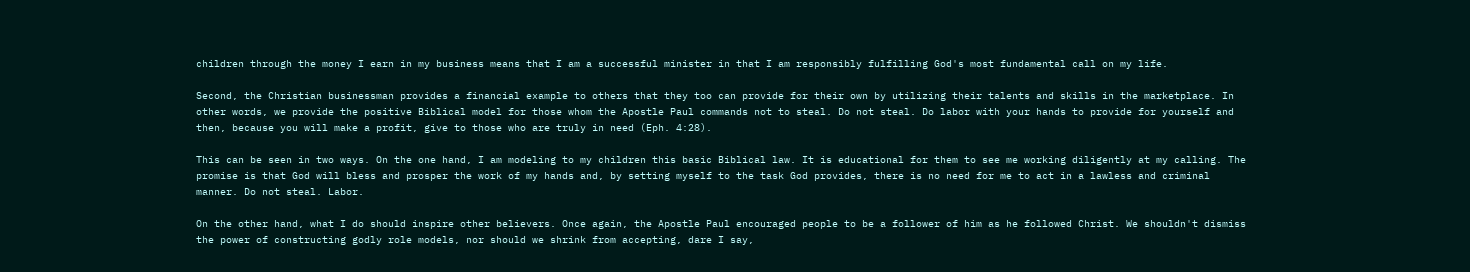children through the money I earn in my business means that I am a successful minister in that I am responsibly fulfilling God's most fundamental call on my life.

Second, the Christian businessman provides a financial example to others that they too can provide for their own by utilizing their talents and skills in the marketplace. In other words, we provide the positive Biblical model for those whom the Apostle Paul commands not to steal. Do not steal. Do labor with your hands to provide for yourself and then, because you will make a profit, give to those who are truly in need (Eph. 4:28).

This can be seen in two ways. On the one hand, I am modeling to my children this basic Biblical law. It is educational for them to see me working diligently at my calling. The promise is that God will bless and prosper the work of my hands and, by setting myself to the task God provides, there is no need for me to act in a lawless and criminal manner. Do not steal. Labor.

On the other hand, what I do should inspire other believers. Once again, the Apostle Paul encouraged people to be a follower of him as he followed Christ. We shouldn't dismiss the power of constructing godly role models, nor should we shrink from accepting, dare I say,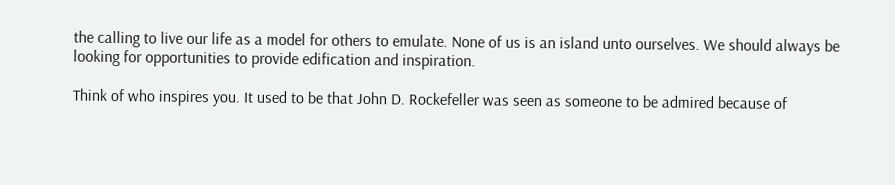the calling to live our life as a model for others to emulate. None of us is an island unto ourselves. We should always be looking for opportunities to provide edification and inspiration.

Think of who inspires you. It used to be that John D. Rockefeller was seen as someone to be admired because of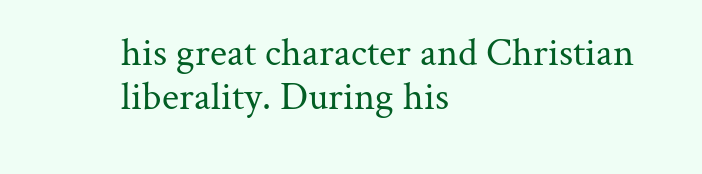his great character and Christian liberality. During his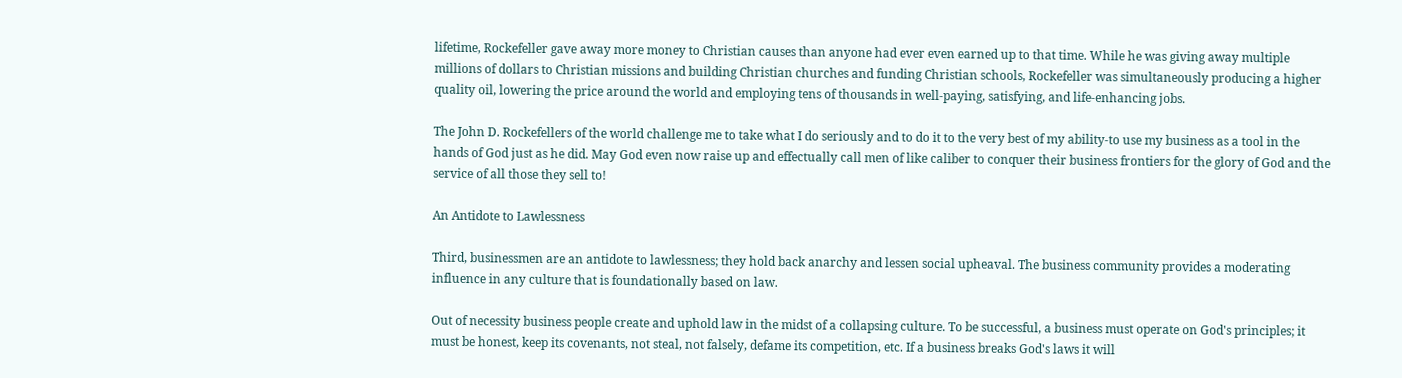lifetime, Rockefeller gave away more money to Christian causes than anyone had ever even earned up to that time. While he was giving away multiple millions of dollars to Christian missions and building Christian churches and funding Christian schools, Rockefeller was simultaneously producing a higher quality oil, lowering the price around the world and employing tens of thousands in well-paying, satisfying, and life-enhancing jobs.

The John D. Rockefellers of the world challenge me to take what I do seriously and to do it to the very best of my ability-to use my business as a tool in the hands of God just as he did. May God even now raise up and effectually call men of like caliber to conquer their business frontiers for the glory of God and the service of all those they sell to!

An Antidote to Lawlessness

Third, businessmen are an antidote to lawlessness; they hold back anarchy and lessen social upheaval. The business community provides a moderating influence in any culture that is foundationally based on law.

Out of necessity business people create and uphold law in the midst of a collapsing culture. To be successful, a business must operate on God's principles; it must be honest, keep its covenants, not steal, not falsely, defame its competition, etc. If a business breaks God's laws it will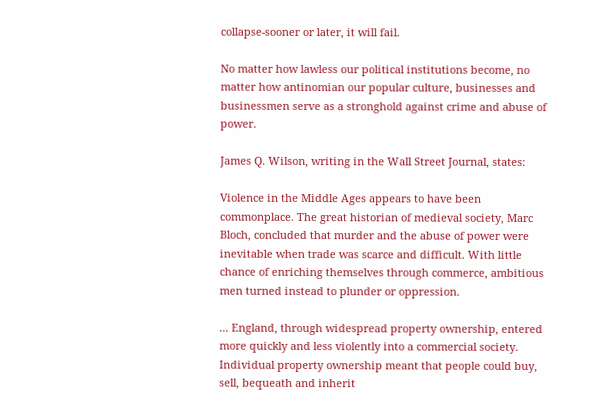collapse-sooner or later, it will fail.

No matter how lawless our political institutions become, no matter how antinomian our popular culture, businesses and businessmen serve as a stronghold against crime and abuse of power.

James Q. Wilson, writing in the Wall Street Journal, states:

Violence in the Middle Ages appears to have been commonplace. The great historian of medieval society, Marc Bloch, concluded that murder and the abuse of power were inevitable when trade was scarce and difficult. With little chance of enriching themselves through commerce, ambitious men turned instead to plunder or oppression.

... England, through widespread property ownership, entered more quickly and less violently into a commercial society. Individual property ownership meant that people could buy, sell, bequeath and inherit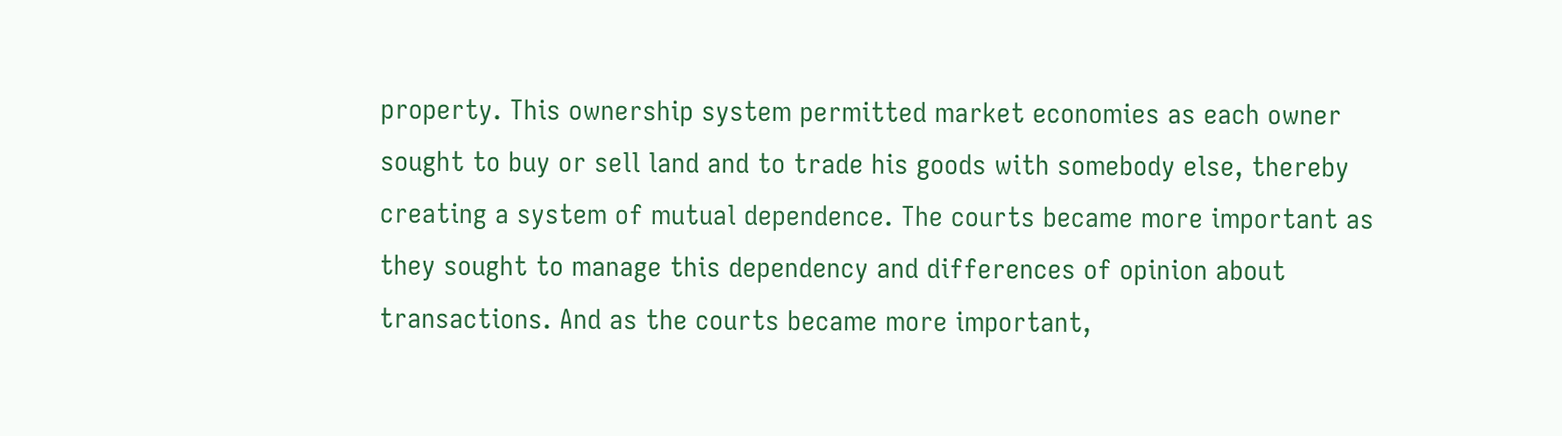property. This ownership system permitted market economies as each owner sought to buy or sell land and to trade his goods with somebody else, thereby creating a system of mutual dependence. The courts became more important as they sought to manage this dependency and differences of opinion about transactions. And as the courts became more important,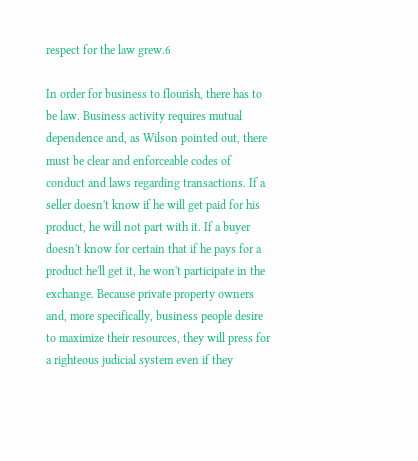respect for the law grew.6

In order for business to flourish, there has to be law. Business activity requires mutual dependence and, as Wilson pointed out, there must be clear and enforceable codes of conduct and laws regarding transactions. If a seller doesn't know if he will get paid for his product, he will not part with it. If a buyer doesn't know for certain that if he pays for a product he'll get it, he won't participate in the exchange. Because private property owners and, more specifically, business people desire to maximize their resources, they will press for a righteous judicial system even if they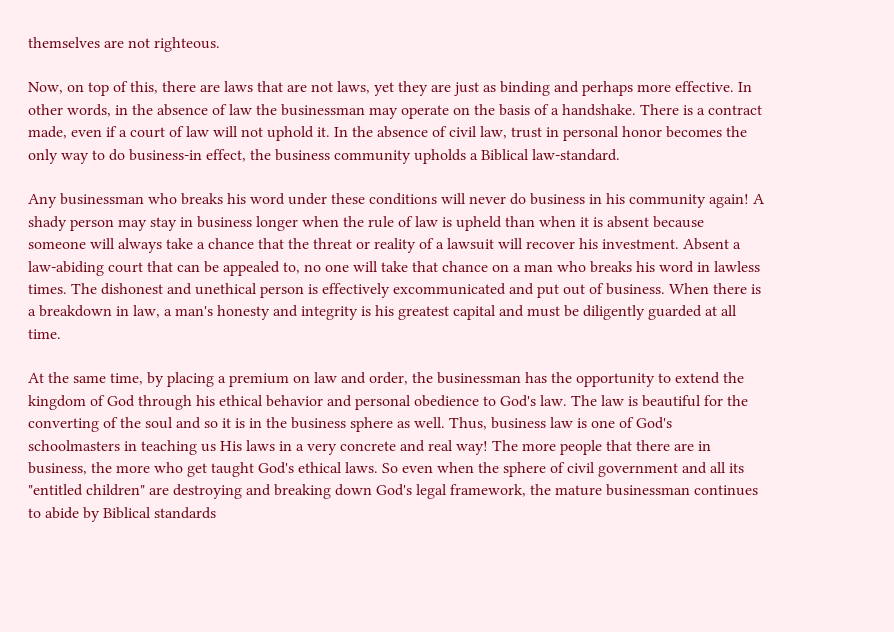themselves are not righteous.

Now, on top of this, there are laws that are not laws, yet they are just as binding and perhaps more effective. In other words, in the absence of law the businessman may operate on the basis of a handshake. There is a contract made, even if a court of law will not uphold it. In the absence of civil law, trust in personal honor becomes the only way to do business-in effect, the business community upholds a Biblical law-standard.

Any businessman who breaks his word under these conditions will never do business in his community again! A shady person may stay in business longer when the rule of law is upheld than when it is absent because someone will always take a chance that the threat or reality of a lawsuit will recover his investment. Absent a law-abiding court that can be appealed to, no one will take that chance on a man who breaks his word in lawless times. The dishonest and unethical person is effectively excommunicated and put out of business. When there is a breakdown in law, a man's honesty and integrity is his greatest capital and must be diligently guarded at all time.

At the same time, by placing a premium on law and order, the businessman has the opportunity to extend the kingdom of God through his ethical behavior and personal obedience to God's law. The law is beautiful for the converting of the soul and so it is in the business sphere as well. Thus, business law is one of God's schoolmasters in teaching us His laws in a very concrete and real way! The more people that there are in business, the more who get taught God's ethical laws. So even when the sphere of civil government and all its "entitled children" are destroying and breaking down God's legal framework, the mature businessman continues to abide by Biblical standards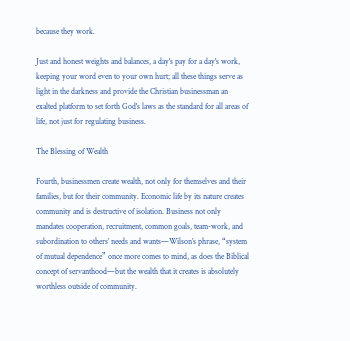because they work.

Just and honest weights and balances, a day's pay for a day's work, keeping your word even to your own hurt; all these things serve as light in the darkness and provide the Christian businessman an exalted platform to set forth God's laws as the standard for all areas of life, not just for regulating business.

The Blessing of Wealth

Fourth, businessmen create wealth, not only for themselves and their families, but for their community. Economic life by its nature creates community and is destructive of isolation. Business not only mandates cooperation, recruitment, common goals, team-work, and subordination to others’ needs and wants—Wilson’s phrase, “system of mutual dependence” once more comes to mind, as does the Biblical concept of servanthood—but the wealth that it creates is absolutely worthless outside of community.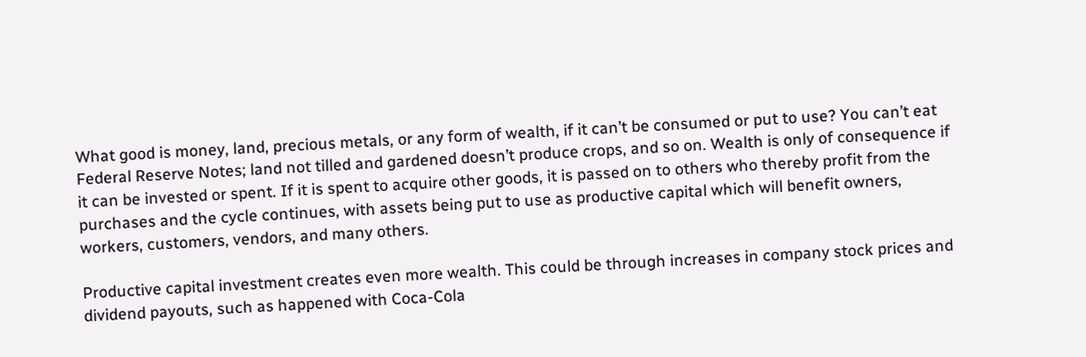What good is money, land, precious metals, or any form of wealth, if it can’t be consumed or put to use? You can’t eat Federal Reserve Notes; land not tilled and gardened doesn’t produce crops, and so on. Wealth is only of consequence if it can be invested or spent. If it is spent to acquire other goods, it is passed on to others who thereby profit from the purchases and the cycle continues, with assets being put to use as productive capital which will benefit owners, workers, customers, vendors, and many others.

Productive capital investment creates even more wealth. This could be through increases in company stock prices and dividend payouts, such as happened with Coca-Cola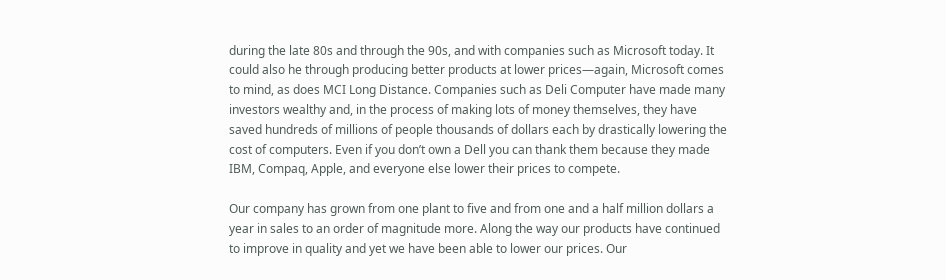during the late 80s and through the 90s, and with companies such as Microsoft today. It could also he through producing better products at lower prices—again, Microsoft comes to mind, as does MCI Long Distance. Companies such as Deli Computer have made many investors wealthy and, in the process of making lots of money themselves, they have saved hundreds of millions of people thousands of dollars each by drastically lowering the cost of computers. Even if you don’t own a Dell you can thank them because they made IBM, Compaq, Apple, and everyone else lower their prices to compete.

Our company has grown from one plant to five and from one and a half million dollars a year in sales to an order of magnitude more. Along the way our products have continued to improve in quality and yet we have been able to lower our prices. Our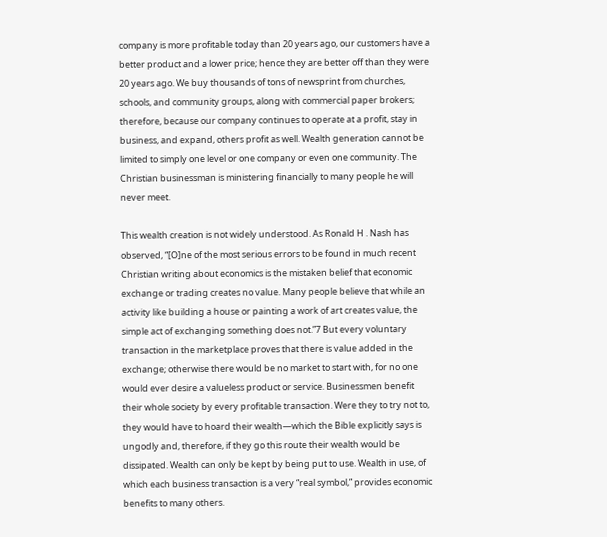company is more profitable today than 20 years ago, our customers have a better product and a lower price; hence they are better off than they were 20 years ago. We buy thousands of tons of newsprint from churches, schools, and community groups, along with commercial paper brokers; therefore, because our company continues to operate at a profit, stay in business, and expand, others profit as well. Wealth generation cannot be limited to simply one level or one company or even one community. The Christian businessman is ministering financially to many people he will never meet.

This wealth creation is not widely understood. As Ronald H . Nash has observed, “[O]ne of the most serious errors to be found in much recent Christian writing about economics is the mistaken belief that economic exchange or trading creates no value. Many people believe that while an activity like building a house or painting a work of art creates value, the simple act of exchanging something does not.”7 But every voluntary transaction in the marketplace proves that there is value added in the exchange; otherwise there would be no market to start with, for no one would ever desire a valueless product or service. Businessmen benefit their whole society by every profitable transaction. Were they to try not to, they would have to hoard their wealth—which the Bible explicitly says is ungodly and, therefore, if they go this route their wealth would be dissipated. Wealth can only be kept by being put to use. Wealth in use, of which each business transaction is a very “real symbol,” provides economic benefits to many others.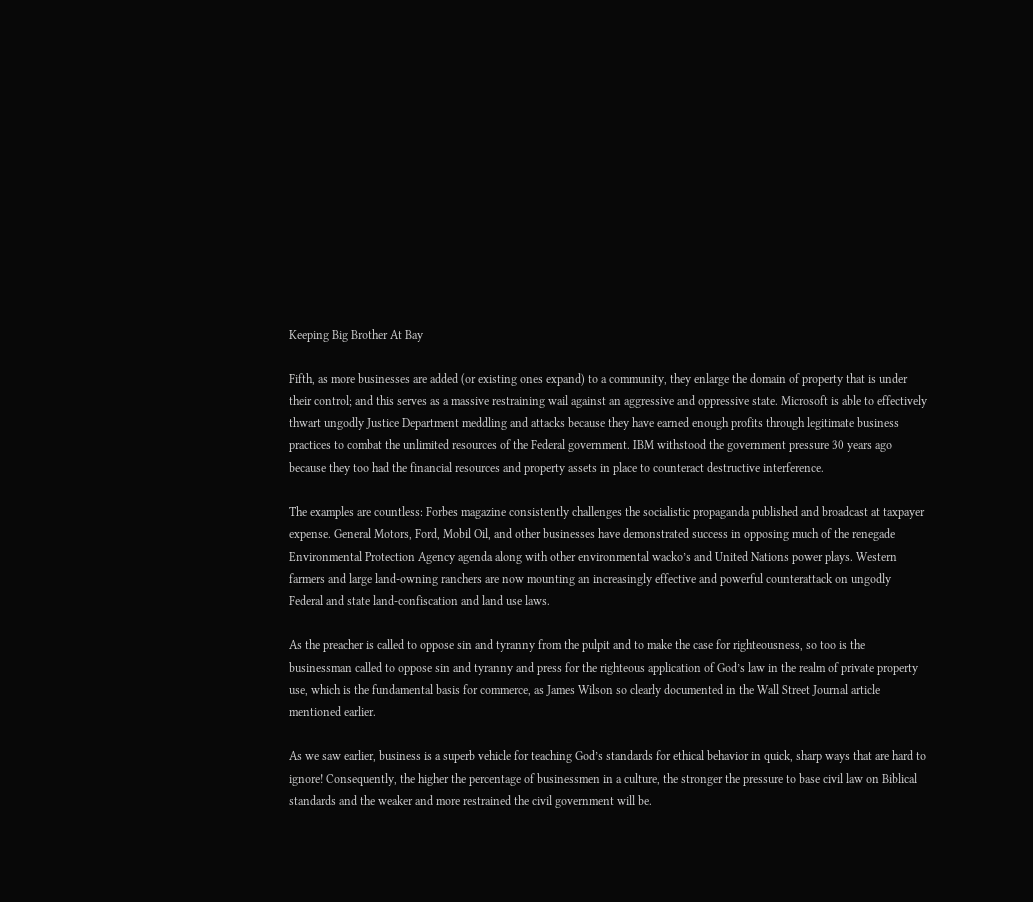Keeping Big Brother At Bay

Fifth, as more businesses are added (or existing ones expand) to a community, they enlarge the domain of property that is under their control; and this serves as a massive restraining wail against an aggressive and oppressive state. Microsoft is able to effectively thwart ungodly Justice Department meddling and attacks because they have earned enough profits through legitimate business practices to combat the unlimited resources of the Federal government. IBM withstood the government pressure 30 years ago because they too had the financial resources and property assets in place to counteract destructive interference.

The examples are countless: Forbes magazine consistently challenges the socialistic propaganda published and broadcast at taxpayer expense. General Motors, Ford, Mobil Oil, and other businesses have demonstrated success in opposing much of the renegade Environmental Protection Agency agenda along with other environmental wacko’s and United Nations power plays. Western farmers and large land-owning ranchers are now mounting an increasingly effective and powerful counterattack on ungodly Federal and state land-confiscation and land use laws.

As the preacher is called to oppose sin and tyranny from the pulpit and to make the case for righteousness, so too is the businessman called to oppose sin and tyranny and press for the righteous application of God’s law in the realm of private property use, which is the fundamental basis for commerce, as James Wilson so clearly documented in the Wall Street Journal article mentioned earlier.

As we saw earlier, business is a superb vehicle for teaching God’s standards for ethical behavior in quick, sharp ways that are hard to ignore! Consequently, the higher the percentage of businessmen in a culture, the stronger the pressure to base civil law on Biblical standards and the weaker and more restrained the civil government will be.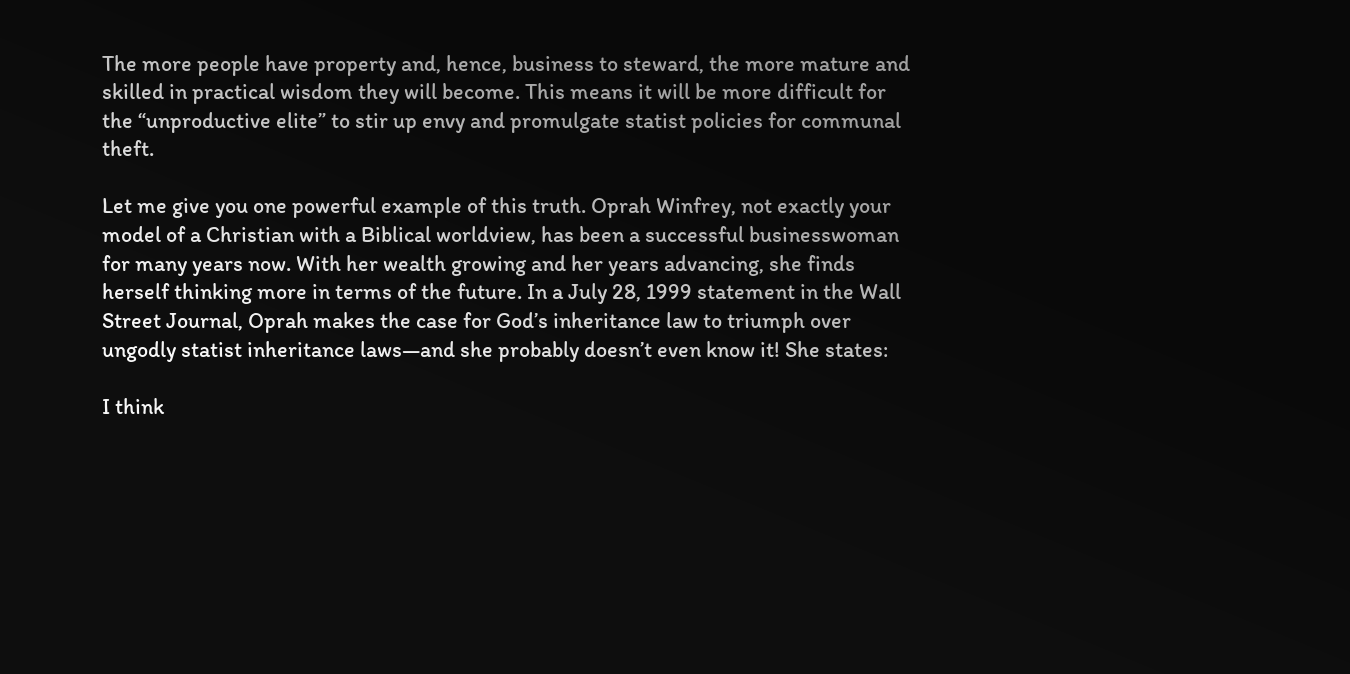The more people have property and, hence, business to steward, the more mature and skilled in practical wisdom they will become. This means it will be more difficult for the “unproductive elite” to stir up envy and promulgate statist policies for communal theft.

Let me give you one powerful example of this truth. Oprah Winfrey, not exactly your model of a Christian with a Biblical worldview, has been a successful businesswoman for many years now. With her wealth growing and her years advancing, she finds herself thinking more in terms of the future. In a July 28, 1999 statement in the Wall Street Journal, Oprah makes the case for God’s inheritance law to triumph over ungodly statist inheritance laws—and she probably doesn’t even know it! She states:

I think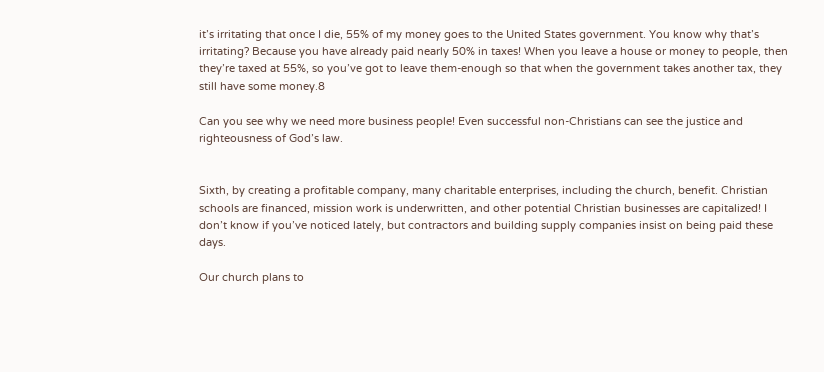it’s irritating that once I die, 55% of my money goes to the United States government. You know why that’s irritating? Because you have already paid nearly 50% in taxes! When you leave a house or money to people, then they’re taxed at 55%, so you’ve got to leave them-enough so that when the government takes another tax, they still have some money.8

Can you see why we need more business people! Even successful non-Christians can see the justice and righteousness of God’s law.


Sixth, by creating a profitable company, many charitable enterprises, including the church, benefit. Christian schools are financed, mission work is underwritten, and other potential Christian businesses are capitalized! I don’t know if you’ve noticed lately, but contractors and building supply companies insist on being paid these days.

Our church plans to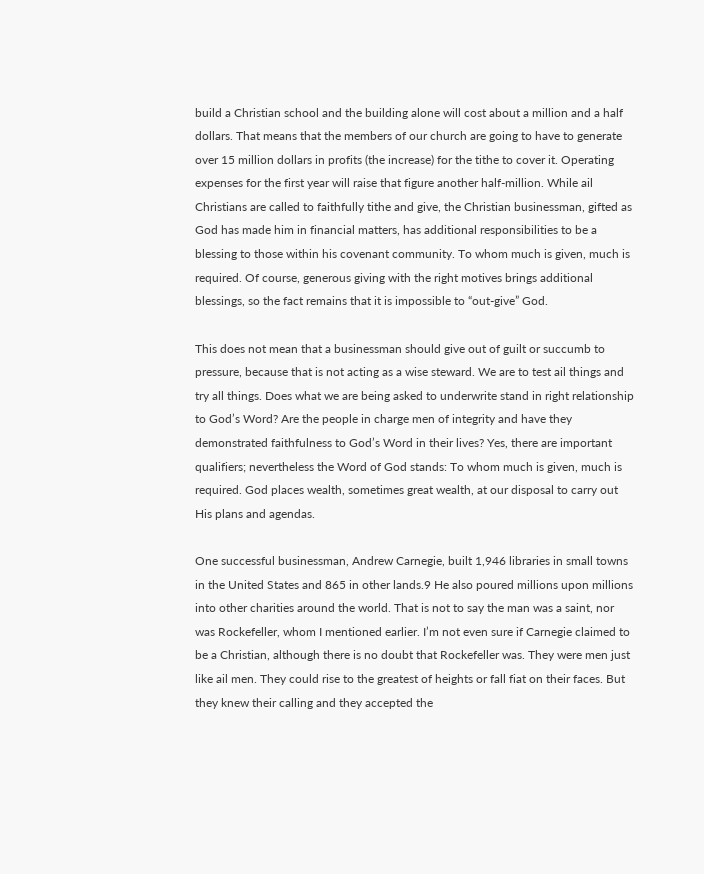build a Christian school and the building alone will cost about a million and a half dollars. That means that the members of our church are going to have to generate over 15 million dollars in profits (the increase) for the tithe to cover it. Operating expenses for the first year will raise that figure another half-million. While ail Christians are called to faithfully tithe and give, the Christian businessman, gifted as God has made him in financial matters, has additional responsibilities to be a blessing to those within his covenant community. To whom much is given, much is required. Of course, generous giving with the right motives brings additional blessings, so the fact remains that it is impossible to “out-give” God.

This does not mean that a businessman should give out of guilt or succumb to pressure, because that is not acting as a wise steward. We are to test ail things and try all things. Does what we are being asked to underwrite stand in right relationship to God’s Word? Are the people in charge men of integrity and have they demonstrated faithfulness to God’s Word in their lives? Yes, there are important qualifiers; nevertheless the Word of God stands: To whom much is given, much is required. God places wealth, sometimes great wealth, at our disposal to carry out His plans and agendas.

One successful businessman, Andrew Carnegie, built 1,946 libraries in small towns in the United States and 865 in other lands.9 He also poured millions upon millions into other charities around the world. That is not to say the man was a saint, nor was Rockefeller, whom I mentioned earlier. I’m not even sure if Carnegie claimed to be a Christian, although there is no doubt that Rockefeller was. They were men just like ail men. They could rise to the greatest of heights or fall fiat on their faces. But they knew their calling and they accepted the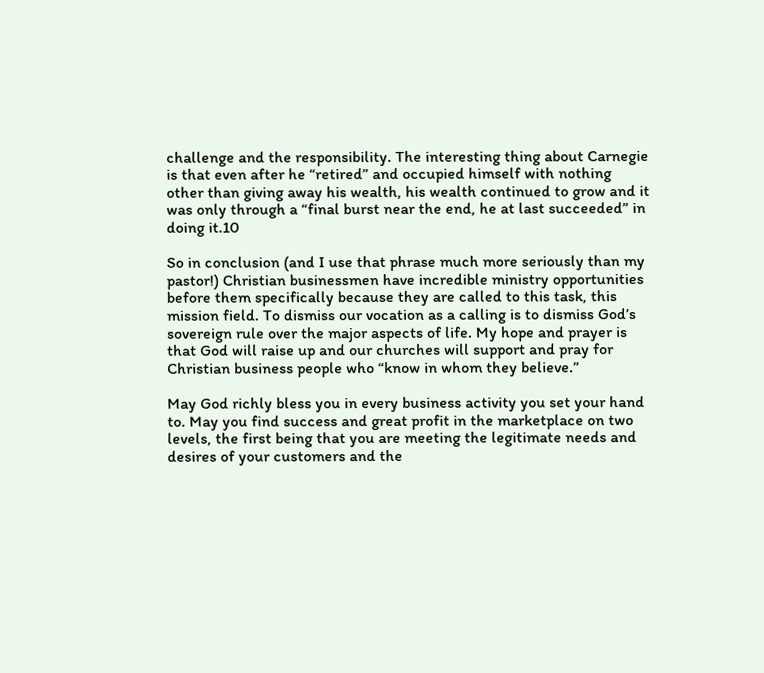challenge and the responsibility. The interesting thing about Carnegie is that even after he “retired” and occupied himself with nothing other than giving away his wealth, his wealth continued to grow and it was only through a “final burst near the end, he at last succeeded” in doing it.10

So in conclusion (and I use that phrase much more seriously than my pastor!) Christian businessmen have incredible ministry opportunities before them specifically because they are called to this task, this mission field. To dismiss our vocation as a calling is to dismiss God’s sovereign rule over the major aspects of life. My hope and prayer is that God will raise up and our churches will support and pray for Christian business people who “know in whom they believe.”

May God richly bless you in every business activity you set your hand to. May you find success and great profit in the marketplace on two levels, the first being that you are meeting the legitimate needs and desires of your customers and the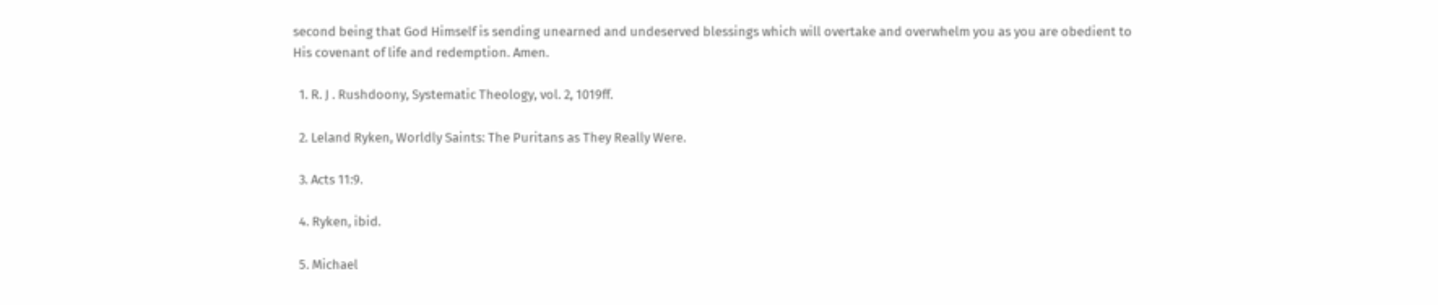second being that God Himself is sending unearned and undeserved blessings which will overtake and overwhelm you as you are obedient to His covenant of life and redemption. Amen.

  1. R. J . Rushdoony, Systematic Theology, vol. 2, 1019ff.

  2. Leland Ryken, Worldly Saints: The Puritans as They Really Were.

  3. Acts 11:9.

  4. Ryken, ibid.

  5. Michael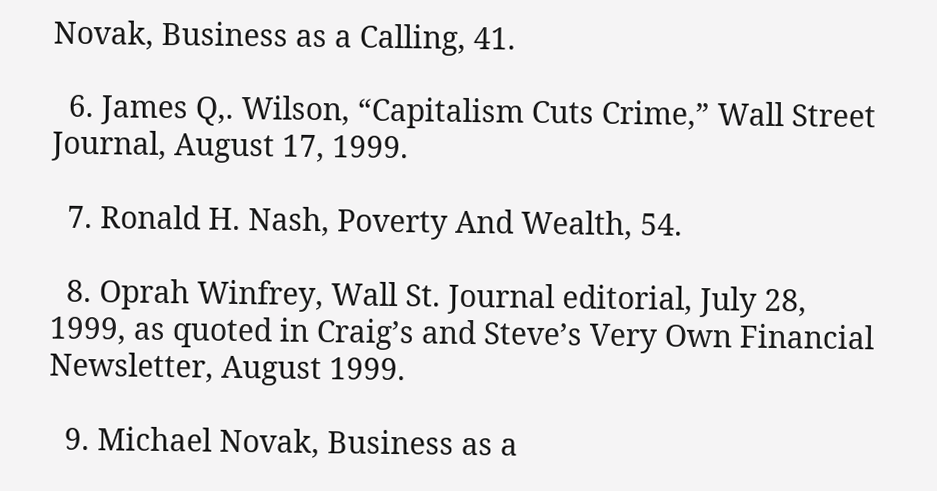Novak, Business as a Calling, 41.

  6. James Q,. Wilson, “Capitalism Cuts Crime,” Wall Street Journal, August 17, 1999.

  7. Ronald H. Nash, Poverty And Wealth, 54.

  8. Oprah Winfrey, Wall St. Journal editorial, July 28, 1999, as quoted in Craig’s and Steve’s Very Own Financial Newsletter, August 1999.

  9. Michael Novak, Business as a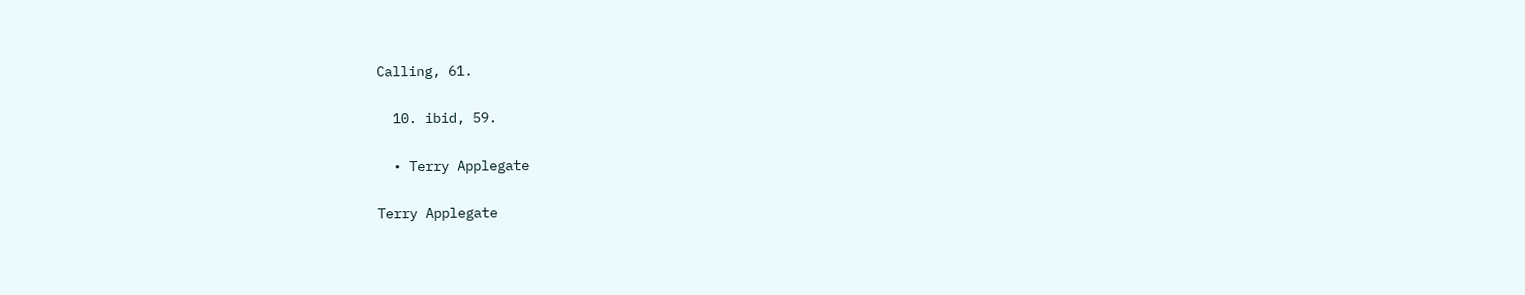Calling, 61.

  10. ibid, 59.

  • Terry Applegate

Terry Applegate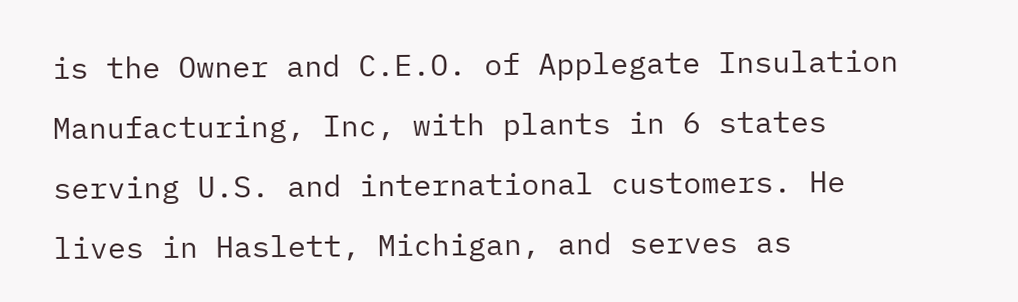is the Owner and C.E.O. of Applegate Insulation Manufacturing, Inc, with plants in 6 states serving U.S. and international customers. He lives in Haslett, Michigan, and serves as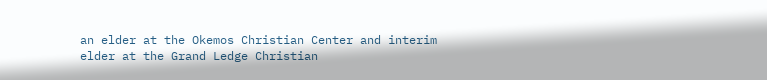an elder at the Okemos Christian Center and interim elder at the Grand Ledge Christian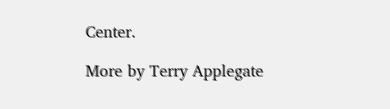Center.

More by Terry Applegate